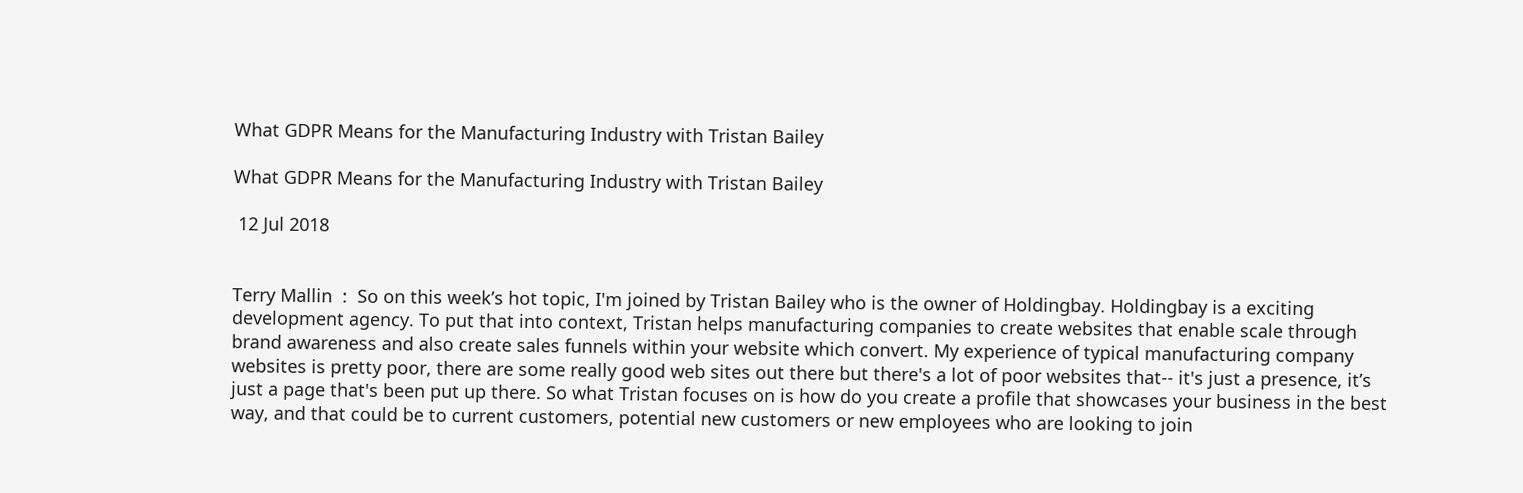What GDPR Means for the Manufacturing Industry with Tristan Bailey

What GDPR Means for the Manufacturing Industry with Tristan Bailey

 12 Jul 2018


Terry Mallin  :  So on this week’s hot topic, I'm joined by Tristan Bailey who is the owner of Holdingbay. Holdingbay is a exciting development agency. To put that into context, Tristan helps manufacturing companies to create websites that enable scale through brand awareness and also create sales funnels within your website which convert. My experience of typical manufacturing company websites is pretty poor, there are some really good web sites out there but there's a lot of poor websites that-- it's just a presence, it’s just a page that's been put up there. So what Tristan focuses on is how do you create a profile that showcases your business in the best way, and that could be to current customers, potential new customers or new employees who are looking to join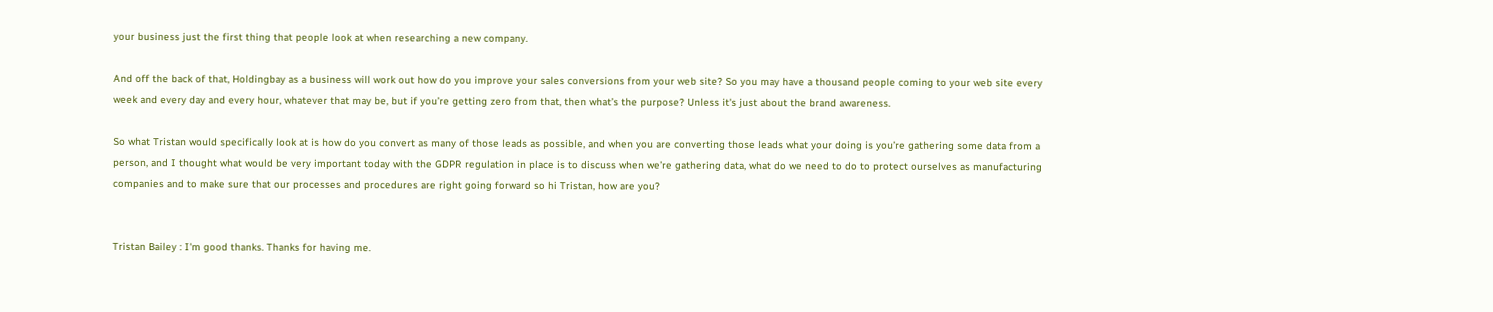your business just the first thing that people look at when researching a new company.

And off the back of that, Holdingbay as a business will work out how do you improve your sales conversions from your web site? So you may have a thousand people coming to your web site every week and every day and every hour, whatever that may be, but if you’re getting zero from that, then what’s the purpose? Unless it's just about the brand awareness.

So what Tristan would specifically look at is how do you convert as many of those leads as possible, and when you are converting those leads what your doing is you’re gathering some data from a person, and I thought what would be very important today with the GDPR regulation in place is to discuss when we’re gathering data, what do we need to do to protect ourselves as manufacturing companies and to make sure that our processes and procedures are right going forward so hi Tristan, how are you?


Tristan Bailey : I'm good thanks. Thanks for having me.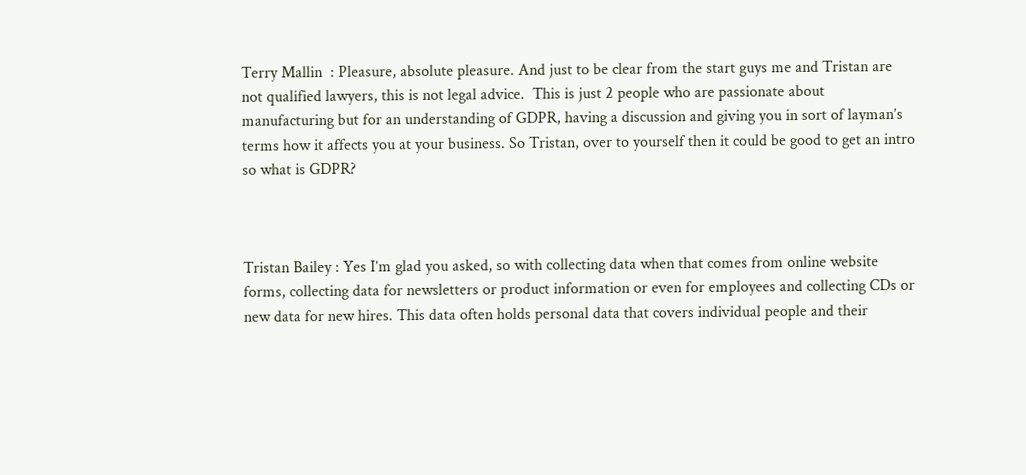Terry Mallin  : Pleasure, absolute pleasure. And just to be clear from the start guys me and Tristan are not qualified lawyers, this is not legal advice.  This is just 2 people who are passionate about manufacturing but for an understanding of GDPR, having a discussion and giving you in sort of layman’s terms how it affects you at your business. So Tristan, over to yourself then it could be good to get an intro so what is GDPR?



Tristan Bailey : Yes I’m glad you asked, so with collecting data when that comes from online website forms, collecting data for newsletters or product information or even for employees and collecting CDs or new data for new hires. This data often holds personal data that covers individual people and their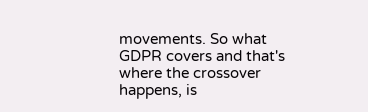movements. So what GDPR covers and that's where the crossover happens, is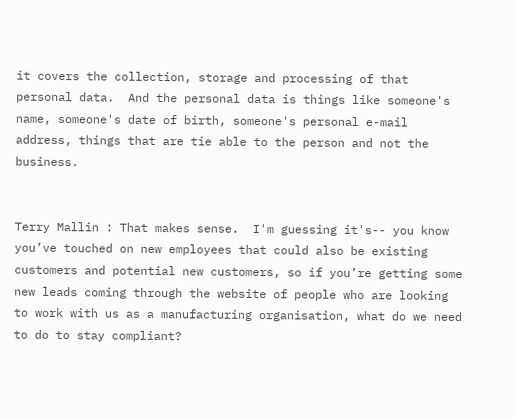it covers the collection, storage and processing of that personal data.  And the personal data is things like someone's name, someone's date of birth, someone's personal e-mail address, things that are tie able to the person and not the business.


Terry Mallin : That makes sense.  I'm guessing it's-- you know you’ve touched on new employees that could also be existing customers and potential new customers, so if you’re getting some new leads coming through the website of people who are looking to work with us as a manufacturing organisation, what do we need to do to stay compliant?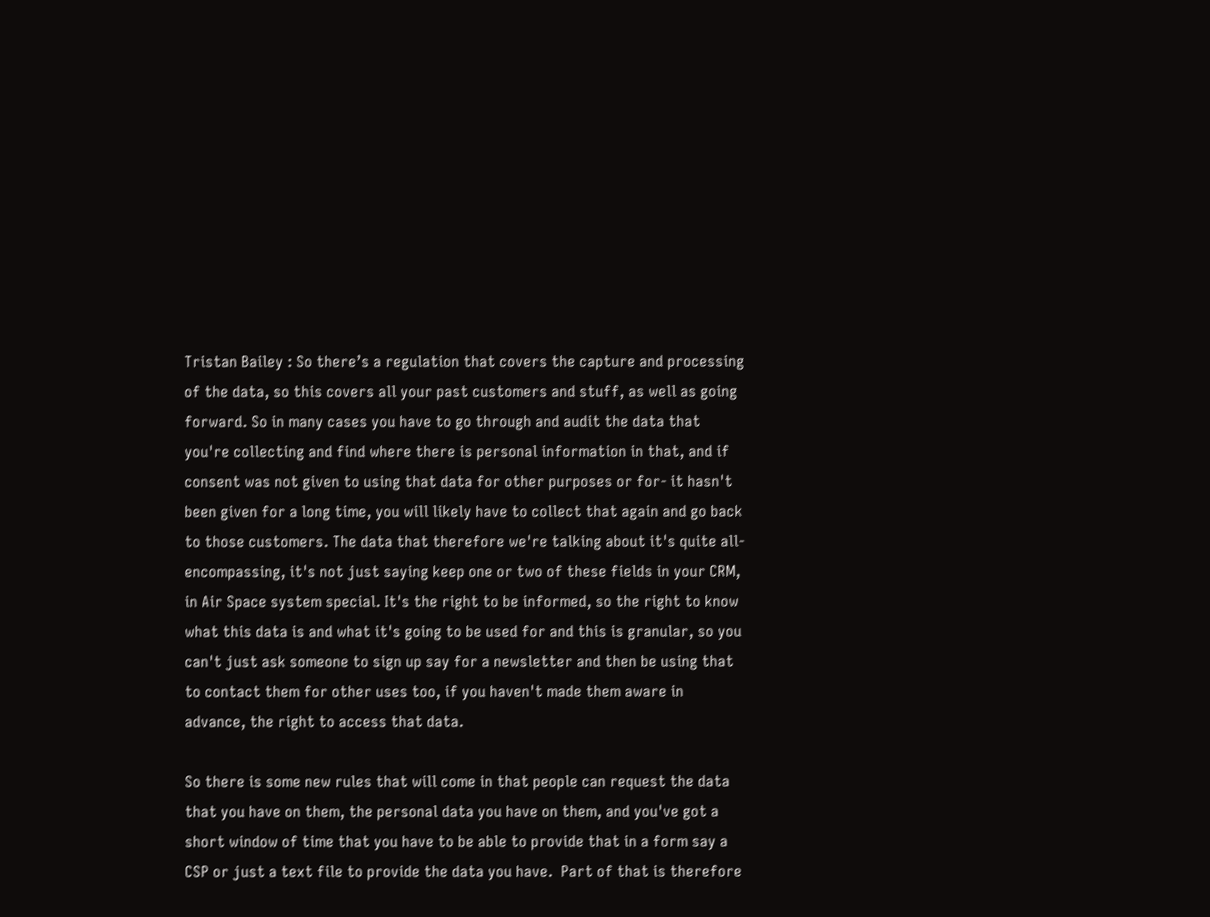Tristan Bailey : So there’s a regulation that covers the capture and processing of the data, so this covers all your past customers and stuff, as well as going forward. So in many cases you have to go through and audit the data that you're collecting and find where there is personal information in that, and if consent was not given to using that data for other purposes or for- it hasn't been given for a long time, you will likely have to collect that again and go back to those customers. The data that therefore we're talking about it's quite all-encompassing, it's not just saying keep one or two of these fields in your CRM, in Air Space system special. It's the right to be informed, so the right to know what this data is and what it's going to be used for and this is granular, so you can't just ask someone to sign up say for a newsletter and then be using that to contact them for other uses too, if you haven't made them aware in advance, the right to access that data.

So there is some new rules that will come in that people can request the data that you have on them, the personal data you have on them, and you've got a short window of time that you have to be able to provide that in a form say a CSP or just a text file to provide the data you have.  Part of that is therefore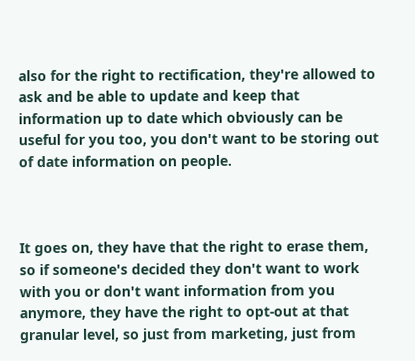also for the right to rectification, they're allowed to ask and be able to update and keep that information up to date which obviously can be useful for you too, you don't want to be storing out of date information on people.



It goes on, they have that the right to erase them, so if someone's decided they don't want to work with you or don't want information from you anymore, they have the right to opt-out at that granular level, so just from marketing, just from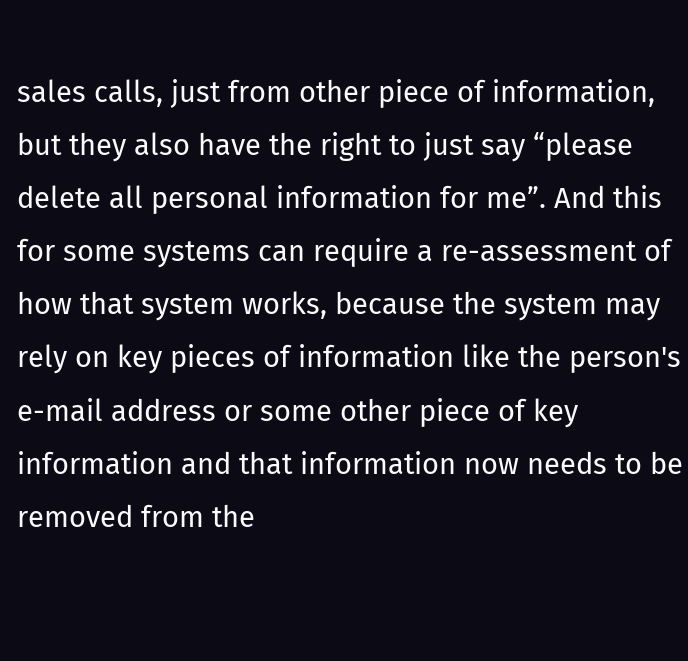sales calls, just from other piece of information, but they also have the right to just say “please delete all personal information for me”. And this for some systems can require a re-assessment of how that system works, because the system may rely on key pieces of information like the person's e-mail address or some other piece of key information and that information now needs to be removed from the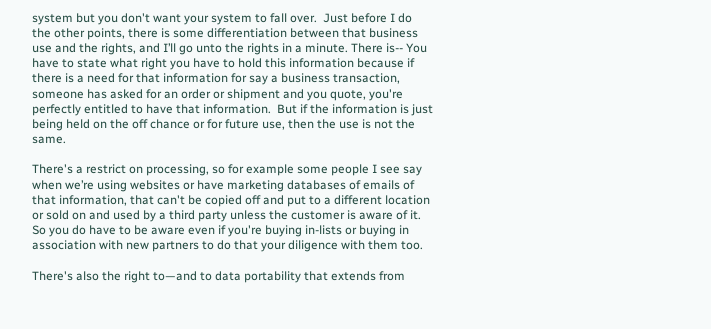system but you don't want your system to fall over.  Just before I do the other points, there is some differentiation between that business use and the rights, and I’ll go unto the rights in a minute. There is-- You have to state what right you have to hold this information because if there is a need for that information for say a business transaction, someone has asked for an order or shipment and you quote, you're perfectly entitled to have that information.  But if the information is just being held on the off chance or for future use, then the use is not the same.

There's a restrict on processing, so for example some people I see say when we’re using websites or have marketing databases of emails of that information, that can't be copied off and put to a different location or sold on and used by a third party unless the customer is aware of it. So you do have to be aware even if you're buying in-lists or buying in association with new partners to do that your diligence with them too.

There's also the right to—and to data portability that extends from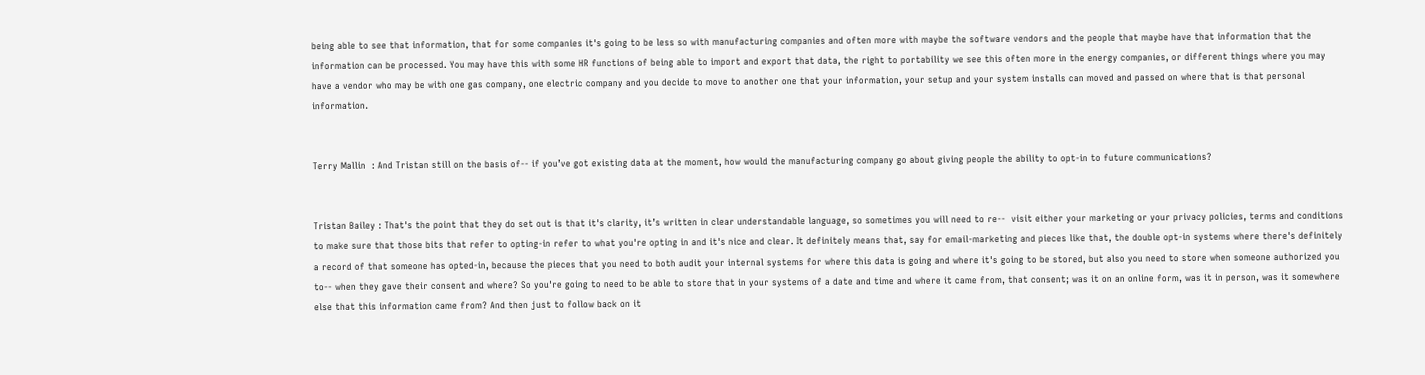being able to see that information, that for some companies it's going to be less so with manufacturing companies and often more with maybe the software vendors and the people that maybe have that information that the information can be processed. You may have this with some HR functions of being able to import and export that data, the right to portability we see this often more in the energy companies, or different things where you may have a vendor who may be with one gas company, one electric company and you decide to move to another one that your information, your setup and your system installs can moved and passed on where that is that personal information.


Terry Mallin  : And Tristan still on the basis of-- if you’ve got existing data at the moment, how would the manufacturing company go about giving people the ability to opt-in to future communications?


Tristan Bailey : That's the point that they do set out is that it's clarity, it’s written in clear understandable language, so sometimes you will need to re--  visit either your marketing or your privacy policies, terms and conditions to make sure that those bits that refer to opting-in refer to what you're opting in and it's nice and clear. It definitely means that, say for email-marketing and pieces like that, the double opt-in systems where there's definitely a record of that someone has opted-in, because the pieces that you need to both audit your internal systems for where this data is going and where it's going to be stored, but also you need to store when someone authorized you to-- when they gave their consent and where? So you're going to need to be able to store that in your systems of a date and time and where it came from, that consent; was it on an online form, was it in person, was it somewhere else that this information came from? And then just to follow back on it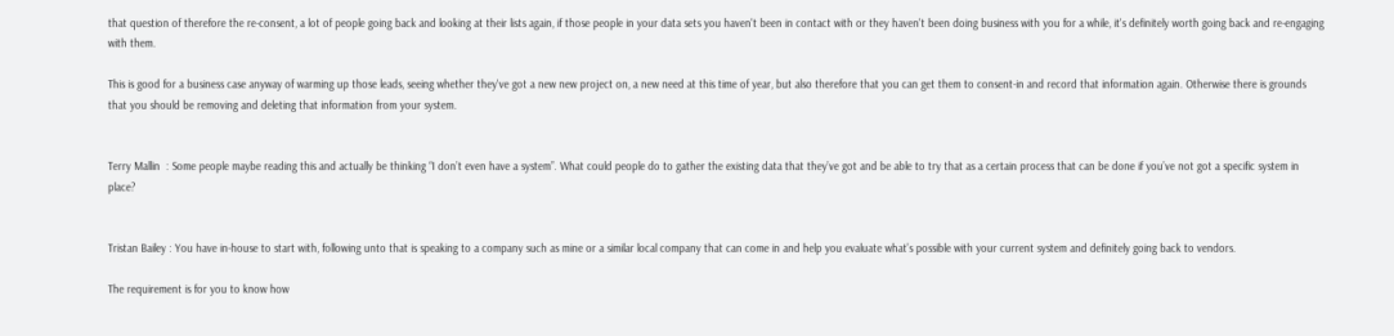that question of therefore the re-consent, a lot of people going back and looking at their lists again, if those people in your data sets you haven't been in contact with or they haven't been doing business with you for a while, it's definitely worth going back and re-engaging with them.

This is good for a business case anyway of warming up those leads, seeing whether they've got a new new project on, a new need at this time of year, but also therefore that you can get them to consent-in and record that information again. Otherwise there is grounds that you should be removing and deleting that information from your system.


Terry Mallin  : Some people maybe reading this and actually be thinking “I don’t even have a system”. What could people do to gather the existing data that they’ve got and be able to try that as a certain process that can be done if you’ve not got a specific system in place?


Tristan Bailey : You have in-house to start with, following unto that is speaking to a company such as mine or a similar local company that can come in and help you evaluate what’s possible with your current system and definitely going back to vendors.

The requirement is for you to know how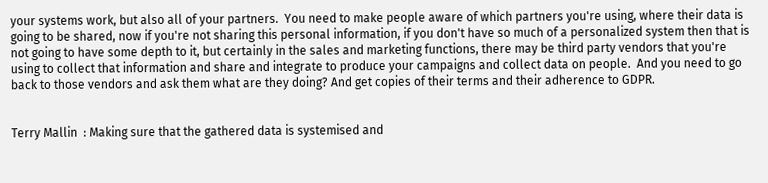your systems work, but also all of your partners.  You need to make people aware of which partners you're using, where their data is going to be shared, now if you're not sharing this personal information, if you don't have so much of a personalized system then that is not going to have some depth to it, but certainly in the sales and marketing functions, there may be third party vendors that you're using to collect that information and share and integrate to produce your campaigns and collect data on people.  And you need to go back to those vendors and ask them what are they doing? And get copies of their terms and their adherence to GDPR.


Terry Mallin  : Making sure that the gathered data is systemised and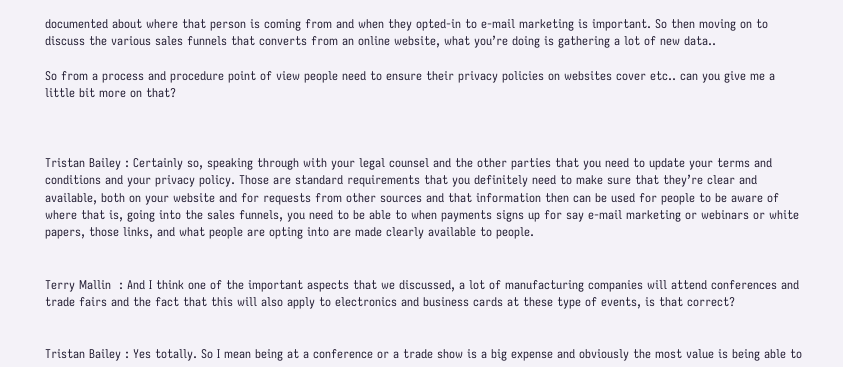documented about where that person is coming from and when they opted-in to e-mail marketing is important. So then moving on to discuss the various sales funnels that converts from an online website, what you’re doing is gathering a lot of new data..

So from a process and procedure point of view people need to ensure their privacy policies on websites cover etc.. can you give me a little bit more on that?



Tristan Bailey : Certainly so, speaking through with your legal counsel and the other parties that you need to update your terms and conditions and your privacy policy. Those are standard requirements that you definitely need to make sure that they’re clear and available, both on your website and for requests from other sources and that information then can be used for people to be aware of where that is, going into the sales funnels, you need to be able to when payments signs up for say e-mail marketing or webinars or white papers, those links, and what people are opting into are made clearly available to people.


Terry Mallin  : And I think one of the important aspects that we discussed, a lot of manufacturing companies will attend conferences and trade fairs and the fact that this will also apply to electronics and business cards at these type of events, is that correct?


Tristan Bailey : Yes totally. So I mean being at a conference or a trade show is a big expense and obviously the most value is being able to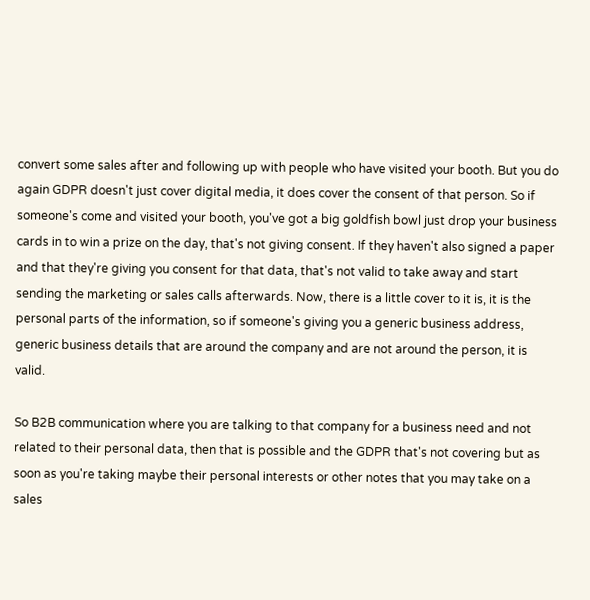convert some sales after and following up with people who have visited your booth. But you do again GDPR doesn't just cover digital media, it does cover the consent of that person. So if someone's come and visited your booth, you've got a big goldfish bowl just drop your business cards in to win a prize on the day, that's not giving consent. If they haven't also signed a paper and that they're giving you consent for that data, that's not valid to take away and start sending the marketing or sales calls afterwards. Now, there is a little cover to it is, it is the personal parts of the information, so if someone's giving you a generic business address, generic business details that are around the company and are not around the person, it is valid.

So B2B communication where you are talking to that company for a business need and not related to their personal data, then that is possible and the GDPR that's not covering but as soon as you're taking maybe their personal interests or other notes that you may take on a sales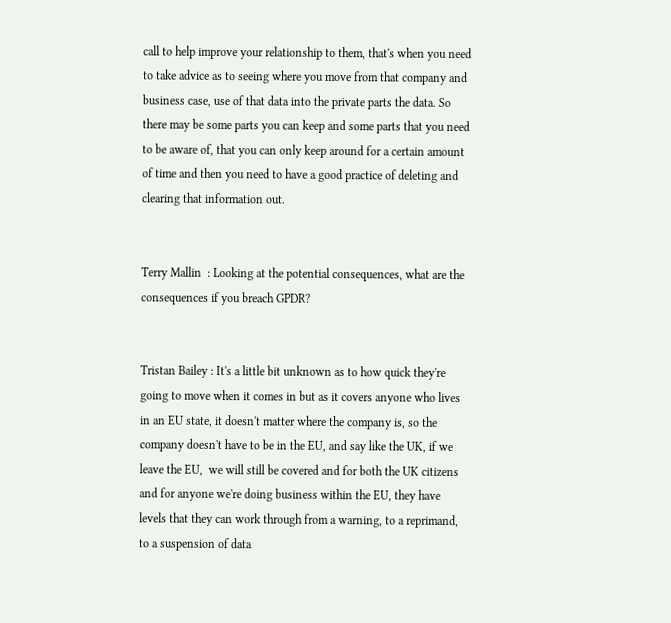call to help improve your relationship to them, that's when you need to take advice as to seeing where you move from that company and business case, use of that data into the private parts the data. So there may be some parts you can keep and some parts that you need to be aware of, that you can only keep around for a certain amount of time and then you need to have a good practice of deleting and clearing that information out.


Terry Mallin  : Looking at the potential consequences, what are the consequences if you breach GPDR?


Tristan Bailey : It's a little bit unknown as to how quick they're going to move when it comes in but as it covers anyone who lives in an EU state, it doesn't matter where the company is, so the company doesn't have to be in the EU, and say like the UK, if we leave the EU,  we will still be covered and for both the UK citizens and for anyone we're doing business within the EU, they have levels that they can work through from a warning, to a reprimand, to a suspension of data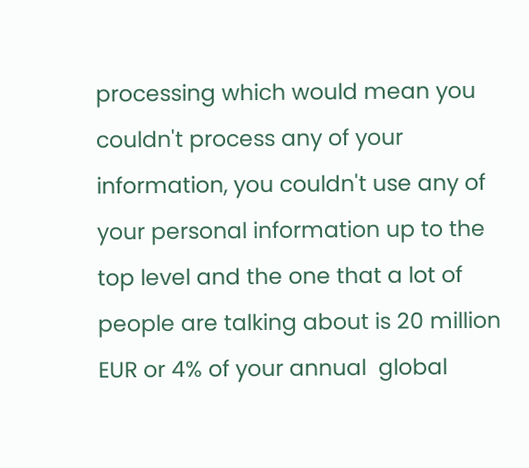processing which would mean you couldn't process any of your information, you couldn't use any of your personal information up to the top level and the one that a lot of people are talking about is 20 million EUR or 4% of your annual  global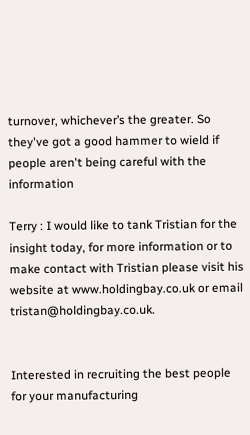turnover, whichever’s the greater. So they've got a good hammer to wield if people aren't being careful with the information

Terry : I would like to tank Tristian for the insight today, for more information or to make contact with Tristian please visit his website at www.holdingbay.co.uk or email tristan@holdingbay.co.uk.


Interested in recruiting the best people for your manufacturing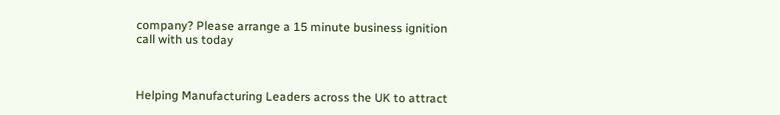company? Please arrange a 15 minute business ignition call with us today



Helping Manufacturing Leaders across the UK to attract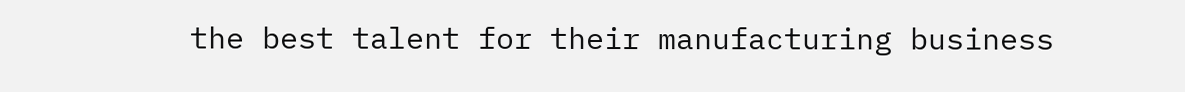the best talent for their manufacturing business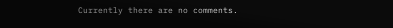Currently there are no comments.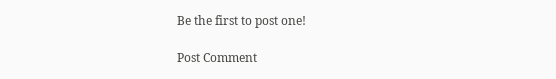Be the first to post one!

Post Comment